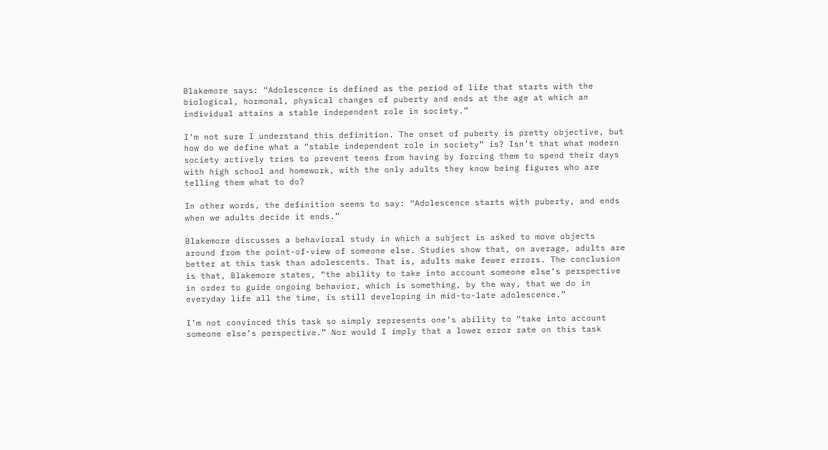Blakemore says: “Adolescence is defined as the period of life that starts with the biological, hormonal, physical changes of puberty and ends at the age at which an individual attains a stable independent role in society.”

I’m not sure I understand this definition. The onset of puberty is pretty objective, but how do we define what a “stable independent role in society” is? Isn’t that what modern society actively tries to prevent teens from having by forcing them to spend their days with high school and homework, with the only adults they know being figures who are telling them what to do?

In other words, the definition seems to say: “Adolescence starts with puberty, and ends when we adults decide it ends.”

Blakemore discusses a behavioral study in which a subject is asked to move objects around from the point-of-view of someone else. Studies show that, on average, adults are better at this task than adolescents. That is, adults make fewer errors. The conclusion is that, Blakemore states, “the ability to take into account someone else’s perspective in order to guide ongoing behavior, which is something, by the way, that we do in everyday life all the time, is still developing in mid-to-late adolescence.”

I’m not convinced this task so simply represents one’s ability to “take into account someone else’s perspective.” Nor would I imply that a lower error rate on this task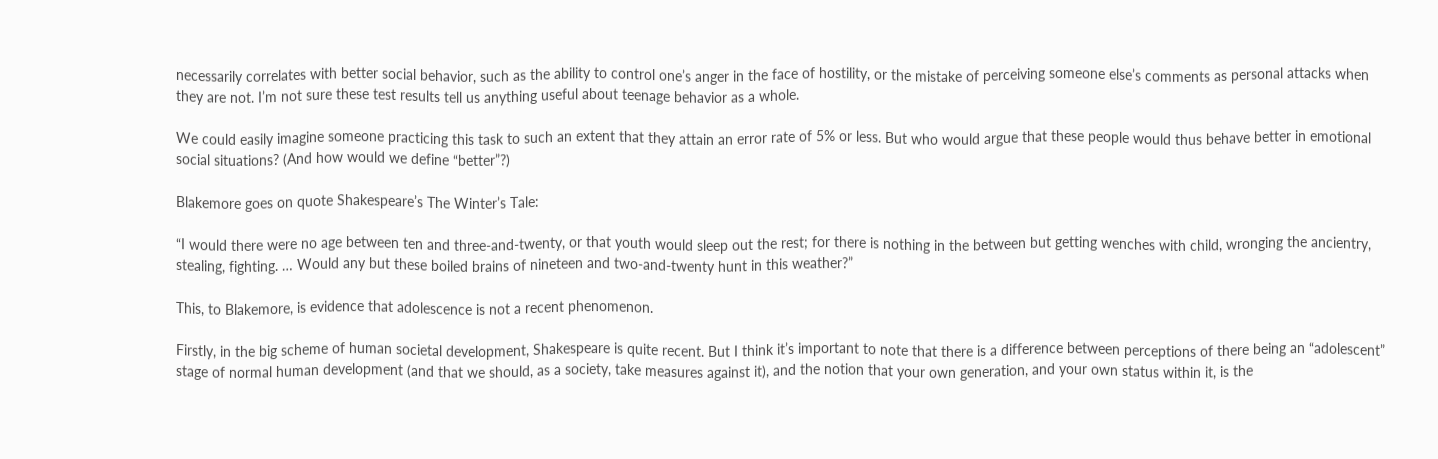necessarily correlates with better social behavior, such as the ability to control one’s anger in the face of hostility, or the mistake of perceiving someone else’s comments as personal attacks when they are not. I’m not sure these test results tell us anything useful about teenage behavior as a whole.

We could easily imagine someone practicing this task to such an extent that they attain an error rate of 5% or less. But who would argue that these people would thus behave better in emotional social situations? (And how would we define “better”?)

Blakemore goes on quote Shakespeare’s The Winter’s Tale:

“I would there were no age between ten and three-and-twenty, or that youth would sleep out the rest; for there is nothing in the between but getting wenches with child, wronging the ancientry, stealing, fighting. … Would any but these boiled brains of nineteen and two-and-twenty hunt in this weather?”

This, to Blakemore, is evidence that adolescence is not a recent phenomenon.

Firstly, in the big scheme of human societal development, Shakespeare is quite recent. But I think it’s important to note that there is a difference between perceptions of there being an “adolescent” stage of normal human development (and that we should, as a society, take measures against it), and the notion that your own generation, and your own status within it, is the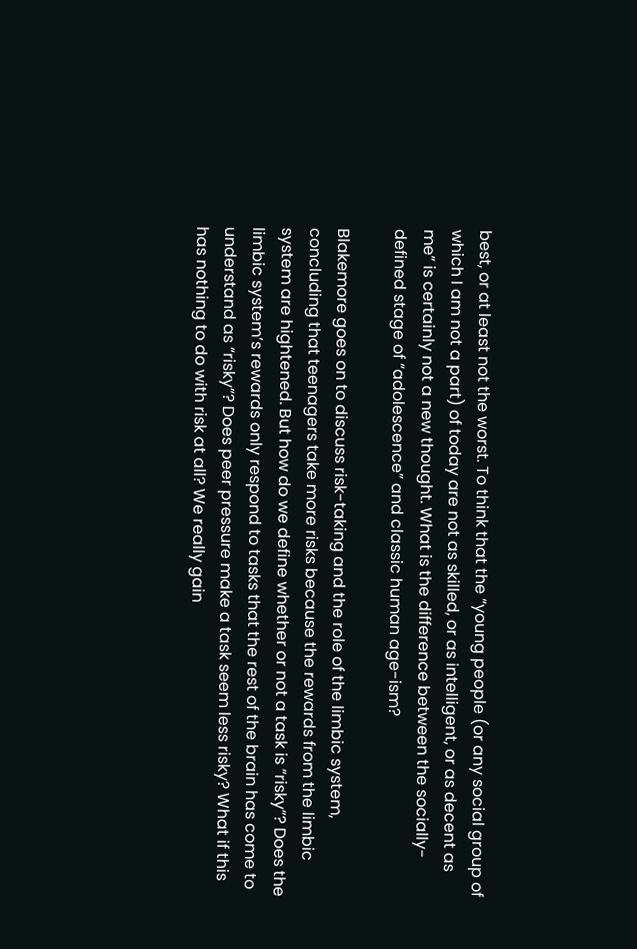best, or at least not the worst. To think that the “young people (or any social group of which I am not a part) of today are not as skilled, or as intelligent, or as decent as me” is certainly not a new thought. What is the difference between the socially-defined stage of “adolescence” and classic human age-ism?

Blakemore goes on to discuss risk-taking and the role of the limbic system, concluding that teenagers take more risks because the rewards from the limbic system are hightened. But how do we define whether or not a task is “risky”? Does the limbic system’s rewards only respond to tasks that the rest of the brain has come to understand as “risky”? Does peer pressure make a task seem less risky? What if this has nothing to do with risk at all? We really gain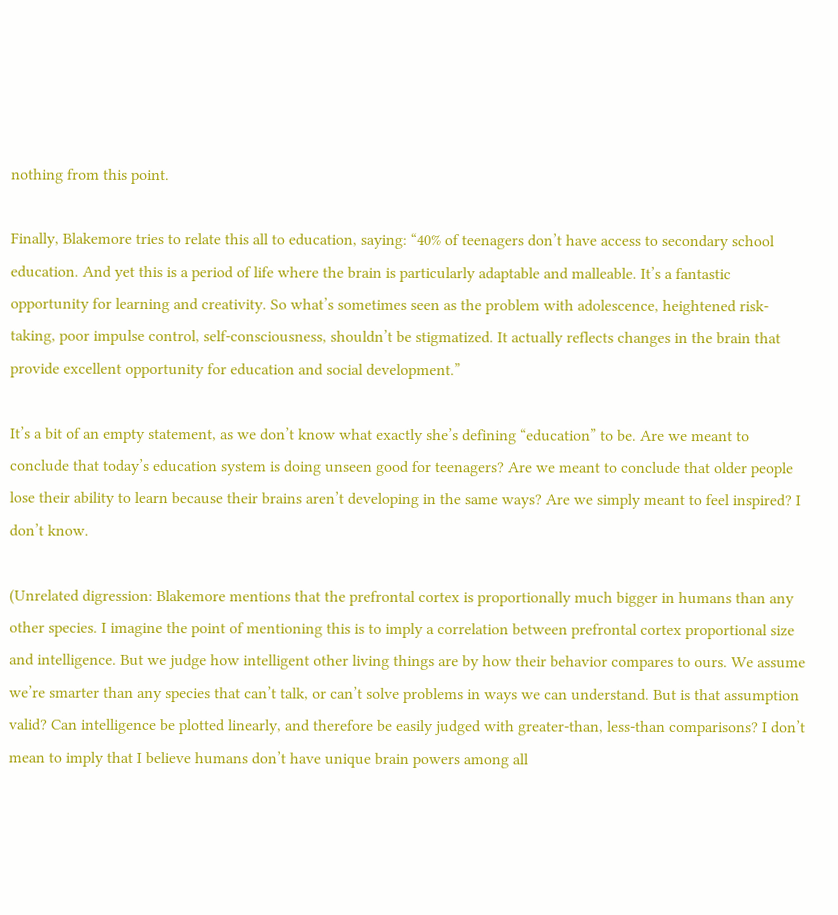nothing from this point.

Finally, Blakemore tries to relate this all to education, saying: “40% of teenagers don’t have access to secondary school education. And yet this is a period of life where the brain is particularly adaptable and malleable. It’s a fantastic opportunity for learning and creativity. So what’s sometimes seen as the problem with adolescence, heightened risk-taking, poor impulse control, self-consciousness, shouldn’t be stigmatized. It actually reflects changes in the brain that provide excellent opportunity for education and social development.”

It’s a bit of an empty statement, as we don’t know what exactly she’s defining “education” to be. Are we meant to conclude that today’s education system is doing unseen good for teenagers? Are we meant to conclude that older people lose their ability to learn because their brains aren’t developing in the same ways? Are we simply meant to feel inspired? I don’t know.

(Unrelated digression: Blakemore mentions that the prefrontal cortex is proportionally much bigger in humans than any other species. I imagine the point of mentioning this is to imply a correlation between prefrontal cortex proportional size and intelligence. But we judge how intelligent other living things are by how their behavior compares to ours. We assume we’re smarter than any species that can’t talk, or can’t solve problems in ways we can understand. But is that assumption valid? Can intelligence be plotted linearly, and therefore be easily judged with greater-than, less-than comparisons? I don’t mean to imply that I believe humans don’t have unique brain powers among all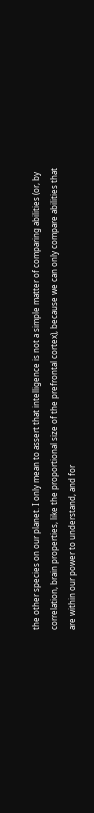the other species on our planet. I only mean to assert that intelligence is not a simple matter of comparing abilities (or, by correlation, brain properties, like the proportional size of the prefrontal cortex), because we can only compare abilities that are within our power to understand, and for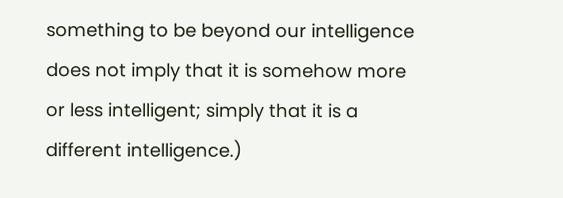something to be beyond our intelligence does not imply that it is somehow more or less intelligent; simply that it is a different intelligence.)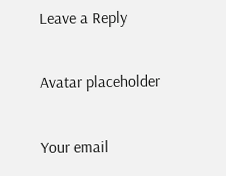Leave a Reply

Avatar placeholder

Your email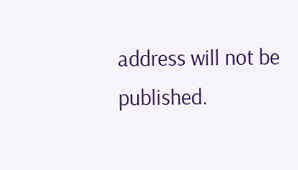address will not be published.